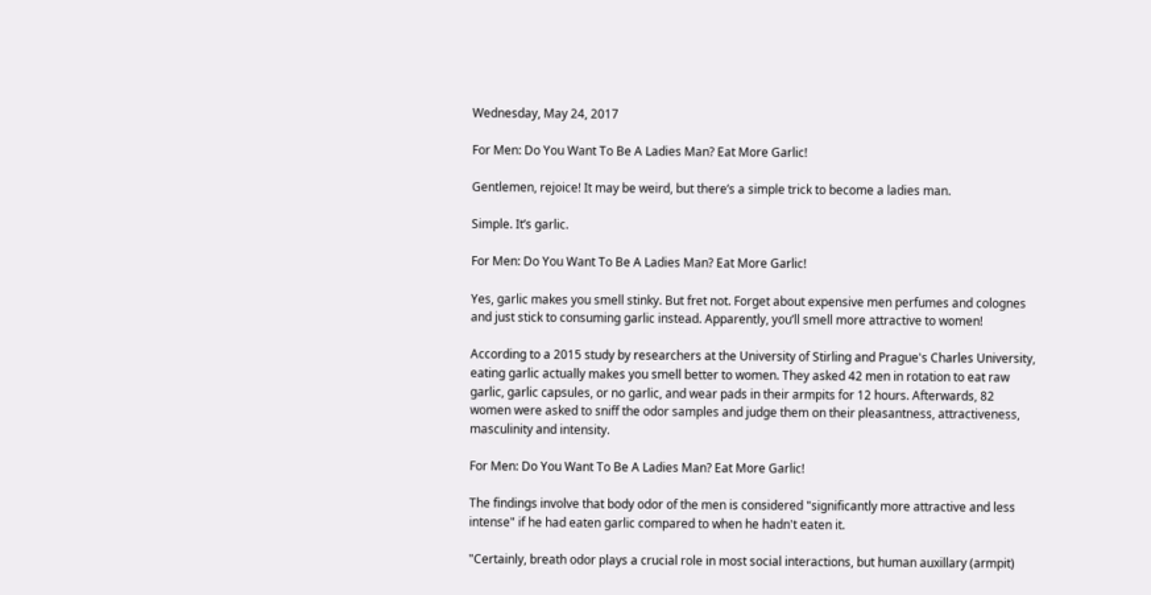Wednesday, May 24, 2017

For Men: Do You Want To Be A Ladies Man? Eat More Garlic!

Gentlemen, rejoice! It may be weird, but there’s a simple trick to become a ladies man.

Simple. It’s garlic.

For Men: Do You Want To Be A Ladies Man? Eat More Garlic!

Yes, garlic makes you smell stinky. But fret not. Forget about expensive men perfumes and colognes and just stick to consuming garlic instead. Apparently, you’ll smell more attractive to women!

According to a 2015 study by researchers at the University of Stirling and Prague's Charles University, eating garlic actually makes you smell better to women. They asked 42 men in rotation to eat raw garlic, garlic capsules, or no garlic, and wear pads in their armpits for 12 hours. Afterwards, 82 women were asked to sniff the odor samples and judge them on their pleasantness, attractiveness, masculinity and intensity.

For Men: Do You Want To Be A Ladies Man? Eat More Garlic!

The findings involve that body odor of the men is considered "significantly more attractive and less intense" if he had eaten garlic compared to when he hadn't eaten it.

"Certainly, breath odor plays a crucial role in most social interactions, but human auxillary (armpit)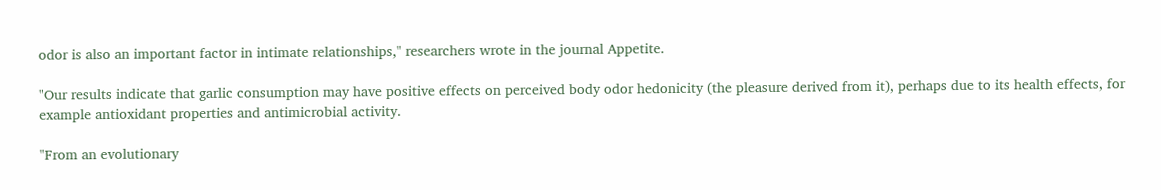odor is also an important factor in intimate relationships," researchers wrote in the journal Appetite.

"Our results indicate that garlic consumption may have positive effects on perceived body odor hedonicity (the pleasure derived from it), perhaps due to its health effects, for example antioxidant properties and antimicrobial activity.

"From an evolutionary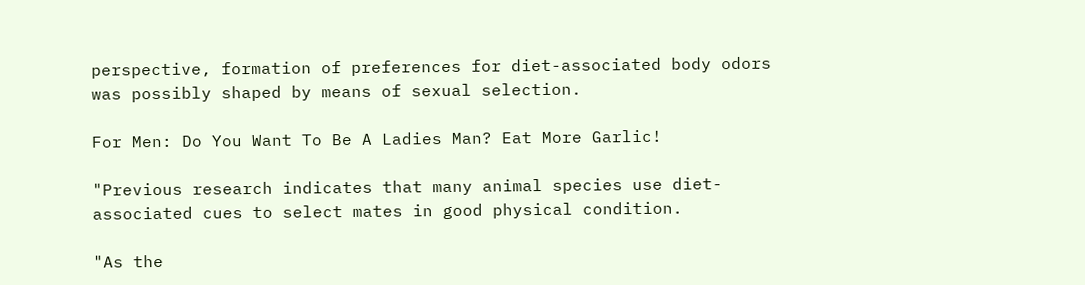perspective, formation of preferences for diet-associated body odors was possibly shaped by means of sexual selection.

For Men: Do You Want To Be A Ladies Man? Eat More Garlic!

"Previous research indicates that many animal species use diet-associated cues to select mates in good physical condition.

"As the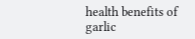health benefits of garlic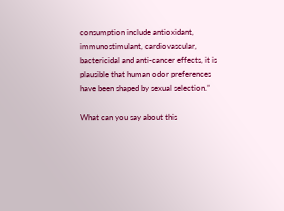consumption include antioxidant, immunostimulant, cardiovascular, bactericidal and anti-cancer effects, it is plausible that human odor preferences have been shaped by sexual selection.”

What can you say about this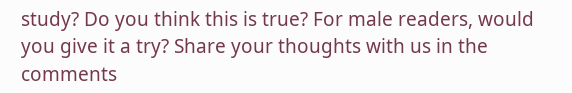study? Do you think this is true? For male readers, would you give it a try? Share your thoughts with us in the comments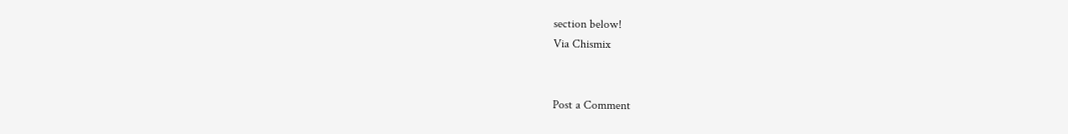section below!
Via Chismix


Post a Comment